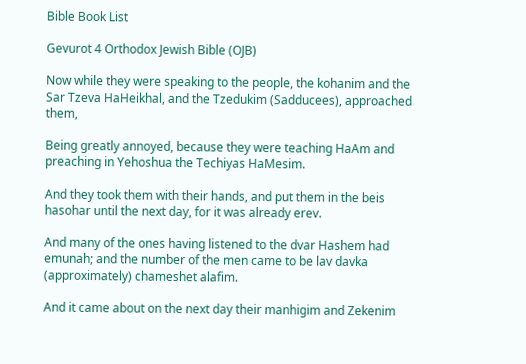Bible Book List

Gevurot 4 Orthodox Jewish Bible (OJB)

Now while they were speaking to the people, the kohanim and the Sar Tzeva HaHeikhal, and the Tzedukim (Sadducees), approached them,

Being greatly annoyed, because they were teaching HaAm and preaching in Yehoshua the Techiyas HaMesim.

And they took them with their hands, and put them in the beis hasohar until the next day, for it was already erev.

And many of the ones having listened to the dvar Hashem had emunah; and the number of the men came to be lav davka (approximately) chameshet alafim.

And it came about on the next day their manhigim and Zekenim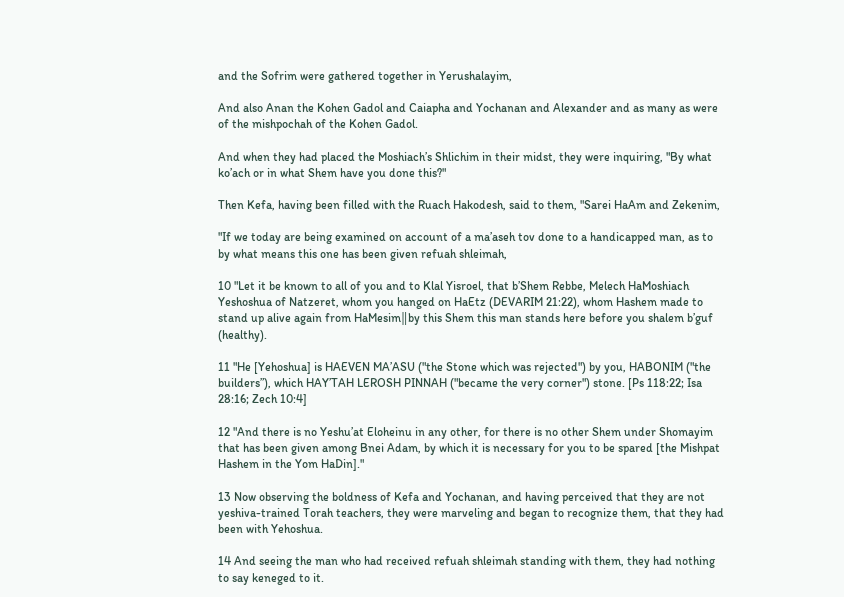and the Sofrim were gathered together in Yerushalayim,

And also Anan the Kohen Gadol and Caiapha and Yochanan and Alexander and as many as were of the mishpochah of the Kohen Gadol.

And when they had placed the Moshiach’s Shlichim in their midst, they were inquiring, "By what ko’ach or in what Shem have you done this?"

Then Kefa, having been filled with the Ruach Hakodesh, said to them, "Sarei HaAm and Zekenim,

"If we today are being examined on account of a ma’aseh tov done to a handicapped man, as to by what means this one has been given refuah shleimah,

10 "Let it be known to all of you and to Klal Yisroel, that b’Shem Rebbe, Melech HaMoshiach Yeshoshua of Natzeret, whom you hanged on HaEtz (DEVARIM 21:22), whom Hashem made to stand up alive again from HaMesim‖by this Shem this man stands here before you shalem b’guf (healthy).

11 "He [Yehoshua] is HAEVEN MA’ASU ("the Stone which was rejected") by you, HABONIM ("the builders”), which HAY’TAH LEROSH PINNAH ("became the very corner") stone. [Ps 118:22; Isa 28:16; Zech 10:4]

12 "And there is no Yeshu’at Eloheinu in any other, for there is no other Shem under Shomayim that has been given among Bnei Adam, by which it is necessary for you to be spared [the Mishpat Hashem in the Yom HaDin]."

13 Now observing the boldness of Kefa and Yochanan, and having perceived that they are not yeshiva-trained Torah teachers, they were marveling and began to recognize them, that they had been with Yehoshua.

14 And seeing the man who had received refuah shleimah standing with them, they had nothing to say keneged to it.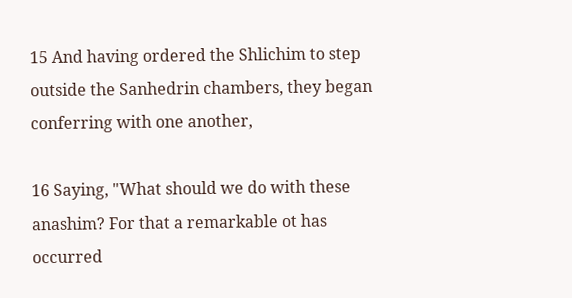15 And having ordered the Shlichim to step outside the Sanhedrin chambers, they began conferring with one another,

16 Saying, "What should we do with these anashim? For that a remarkable ot has occurred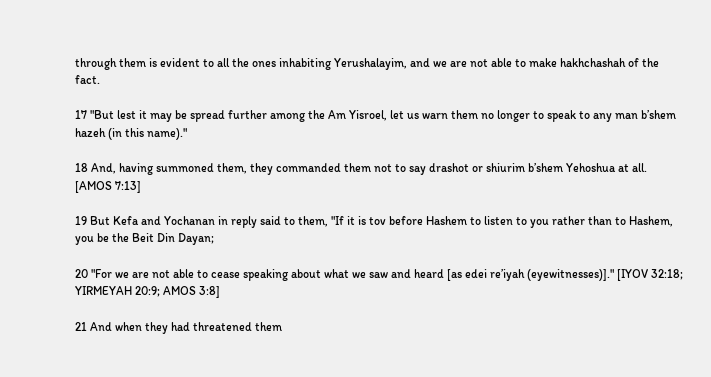through them is evident to all the ones inhabiting Yerushalayim, and we are not able to make hakhchashah of the fact.

17 "But lest it may be spread further among the Am Yisroel, let us warn them no longer to speak to any man b’shem hazeh (in this name)."

18 And, having summoned them, they commanded them not to say drashot or shiurim b’shem Yehoshua at all. [AMOS 7:13]

19 But Kefa and Yochanan in reply said to them, "If it is tov before Hashem to listen to you rather than to Hashem, you be the Beit Din Dayan;

20 "For we are not able to cease speaking about what we saw and heard [as edei re’iyah (eyewitnesses)]." [IYOV 32:18; YIRMEYAH 20:9; AMOS 3:8]

21 And when they had threatened them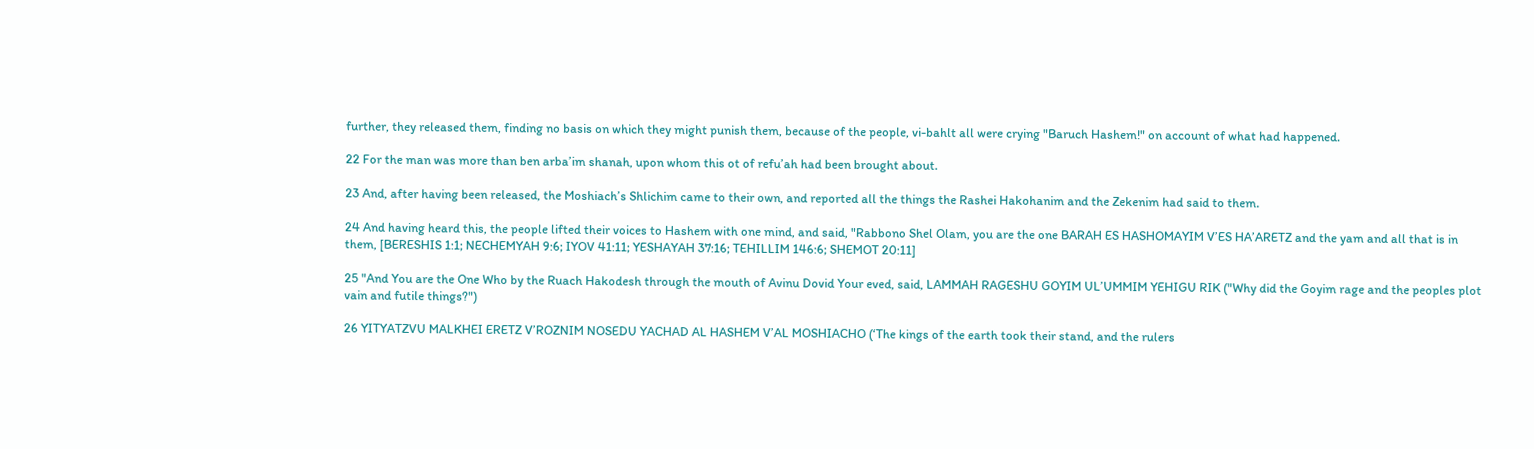further, they released them, finding no basis on which they might punish them, because of the people, vi-bahlt all were crying "Baruch Hashem!" on account of what had happened.

22 For the man was more than ben arba’im shanah, upon whom this ot of refu’ah had been brought about.

23 And, after having been released, the Moshiach’s Shlichim came to their own, and reported all the things the Rashei Hakohanim and the Zekenim had said to them.

24 And having heard this, the people lifted their voices to Hashem with one mind, and said, "Rabbono Shel Olam, you are the one BARAH ES HASHOMAYIM V’ES HA’ARETZ and the yam and all that is in them, [BERESHIS 1:1; NECHEMYAH 9:6; IYOV 41:11; YESHAYAH 37:16; TEHILLIM 146:6; SHEMOT 20:11]

25 "And You are the One Who by the Ruach Hakodesh through the mouth of Avinu Dovid Your eved, said, LAMMAH RAGESHU GOYIM UL’UMMIM YEHIGU RIK ("Why did the Goyim rage and the peoples plot vain and futile things?")

26 YITYATZVU MALKHEI ERETZ V’ROZNIM NOSEDU YACHAD AL HASHEM V’AL MOSHIACHO (‘The kings of the earth took their stand, and the rulers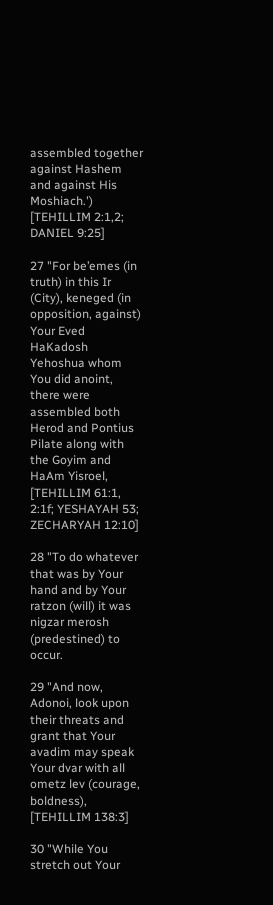assembled together against Hashem and against His Moshiach.') [TEHILLIM 2:1,2; DANIEL 9:25]

27 "For be’emes (in truth) in this Ir (City), keneged (in opposition, against) Your Eved HaKadosh Yehoshua whom You did anoint, there were assembled both Herod and Pontius Pilate along with the Goyim and HaAm Yisroel, [TEHILLIM 61:1, 2:1f; YESHAYAH 53; ZECHARYAH 12:10]

28 "To do whatever that was by Your hand and by Your ratzon (will) it was nigzar merosh (predestined) to occur.

29 "And now, Adonoi, look upon their threats and grant that Your avadim may speak Your dvar with all ometz lev (courage, boldness), [TEHILLIM 138:3]

30 "While You stretch out Your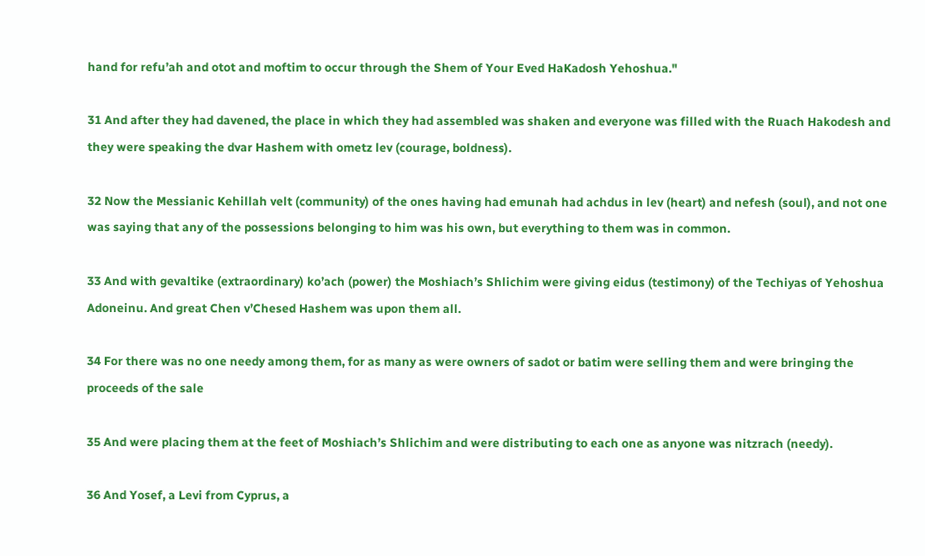hand for refu’ah and otot and moftim to occur through the Shem of Your Eved HaKadosh Yehoshua."

31 And after they had davened, the place in which they had assembled was shaken and everyone was filled with the Ruach Hakodesh and they were speaking the dvar Hashem with ometz lev (courage, boldness).

32 Now the Messianic Kehillah velt (community) of the ones having had emunah had achdus in lev (heart) and nefesh (soul), and not one was saying that any of the possessions belonging to him was his own, but everything to them was in common.

33 And with gevaltike (extraordinary) ko’ach (power) the Moshiach’s Shlichim were giving eidus (testimony) of the Techiyas of Yehoshua Adoneinu. And great Chen v’Chesed Hashem was upon them all.

34 For there was no one needy among them, for as many as were owners of sadot or batim were selling them and were bringing the proceeds of the sale

35 And were placing them at the feet of Moshiach’s Shlichim and were distributing to each one as anyone was nitzrach (needy).

36 And Yosef, a Levi from Cyprus, a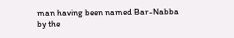man having been named Bar-Nabba by the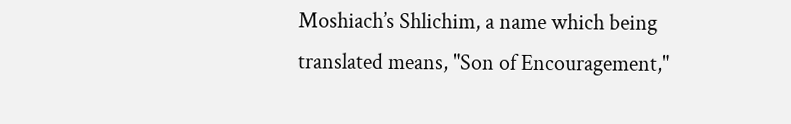Moshiach’s Shlichim, a name which being translated means, "Son of Encouragement,"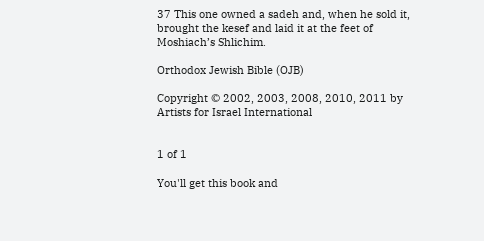37 This one owned a sadeh and, when he sold it, brought the kesef and laid it at the feet of Moshiach’s Shlichim.

Orthodox Jewish Bible (OJB)

Copyright © 2002, 2003, 2008, 2010, 2011 by Artists for Israel International


1 of 1

You'll get this book and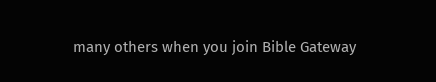many others when you join Bible Gateway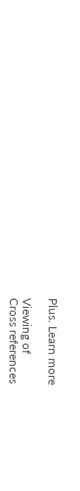Plus. Learn more

Viewing of
Cross references